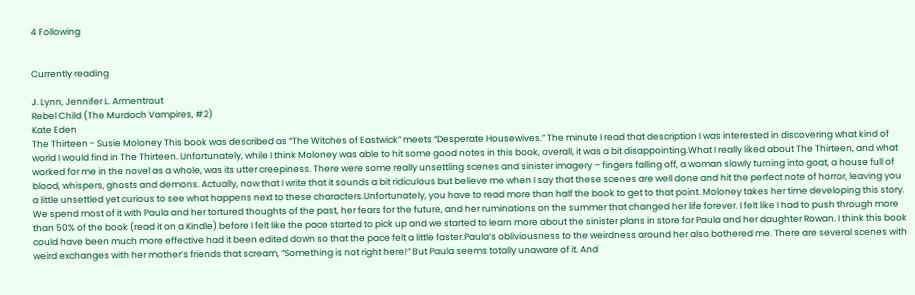4 Following


Currently reading

J. Lynn, Jennifer L. Armentrout
Rebel Child (The Murdoch Vampires, #2)
Kate Eden
The Thirteen - Susie Moloney This book was described as “The Witches of Eastwick” meets “Desperate Housewives.” The minute I read that description I was interested in discovering what kind of world I would find in The Thirteen. Unfortunately, while I think Moloney was able to hit some good notes in this book, overall, it was a bit disappointing.What I really liked about The Thirteen, and what worked for me in the novel as a whole, was its utter creepiness. There were some really unsettling scenes and sinister imagery – fingers falling off, a woman slowly turning into goat, a house full of blood, whispers, ghosts and demons. Actually, now that I write that it sounds a bit ridiculous but believe me when I say that these scenes are well done and hit the perfect note of horror, leaving you a little unsettled yet curious to see what happens next to these characters.Unfortunately, you have to read more than half the book to get to that point. Moloney takes her time developing this story. We spend most of it with Paula and her tortured thoughts of the past, her fears for the future, and her ruminations on the summer that changed her life forever. I felt like I had to push through more than 50% of the book (read it on a Kindle) before I felt like the pace started to pick up and we started to learn more about the sinister plans in store for Paula and her daughter Rowan. I think this book could have been much more effective had it been edited down so that the pace felt a little faster.Paula’s obliviousness to the weirdness around her also bothered me. There are several scenes with weird exchanges with her mother’s friends that scream, “Something is not right here!” But Paula seems totally unaware of it. And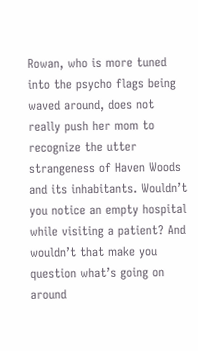Rowan, who is more tuned into the psycho flags being waved around, does not really push her mom to recognize the utter strangeness of Haven Woods and its inhabitants. Wouldn’t you notice an empty hospital while visiting a patient? And wouldn’t that make you question what’s going on around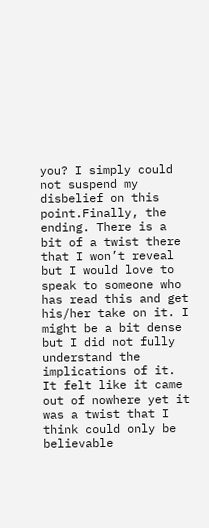you? I simply could not suspend my disbelief on this point.Finally, the ending. There is a bit of a twist there that I won’t reveal but I would love to speak to someone who has read this and get his/her take on it. I might be a bit dense but I did not fully understand the implications of it. It felt like it came out of nowhere yet it was a twist that I think could only be believable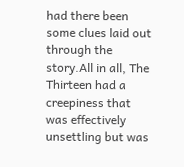had there been some clues laid out through the story.All in all, The Thirteen had a creepiness that was effectively unsettling but was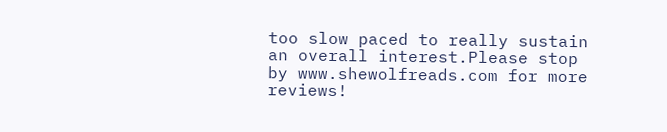too slow paced to really sustain an overall interest.Please stop by www.shewolfreads.com for more reviews!